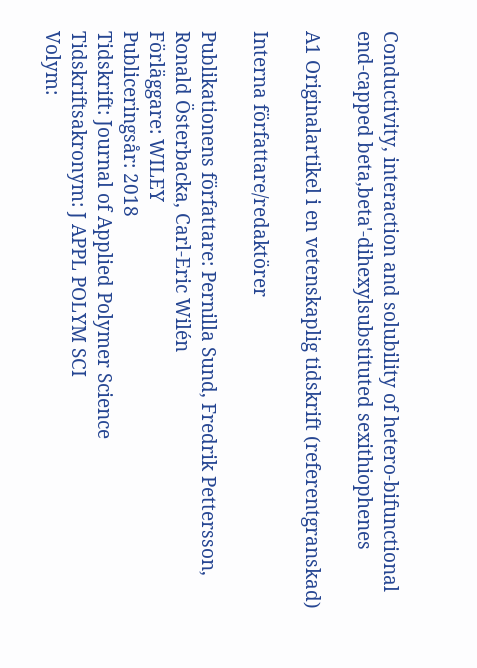Conductivity, interaction and solubility of hetero-bifunctional end-capped beta,beta'-dihexylsubstituted sexithiophenes

A1 Originalartikel i en vetenskaplig tidskrift (referentgranskad)

Interna författare/redaktörer

Publikationens författare: Pernilla Sund, Fredrik Pettersson, Ronald Österbacka, Carl‐Eric Wilén
Förläggare: WILEY
Publiceringsår: 2018
Tidskrift: Journal of Applied Polymer Science
Tidskriftsakronym: J APPL POLYM SCI
Volym: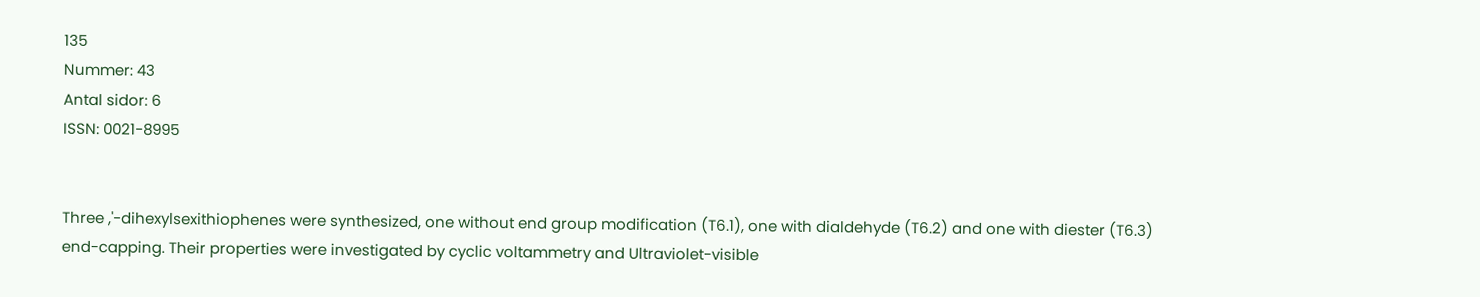135
Nummer: 43
Antal sidor: 6
ISSN: 0021-8995


Three ,'-dihexylsexithiophenes were synthesized, one without end group modification (T6.1), one with dialdehyde (T6.2) and one with diester (T6.3) end-capping. Their properties were investigated by cyclic voltammetry and Ultraviolet-visible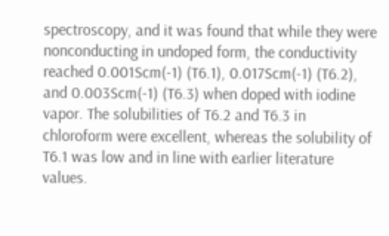spectroscopy, and it was found that while they were nonconducting in undoped form, the conductivity reached 0.001Scm(-1) (T6.1), 0.017Scm(-1) (T6.2), and 0.003Scm(-1) (T6.3) when doped with iodine vapor. The solubilities of T6.2 and T6.3 in chloroform were excellent, whereas the solubility of T6.1 was low and in line with earlier literature values.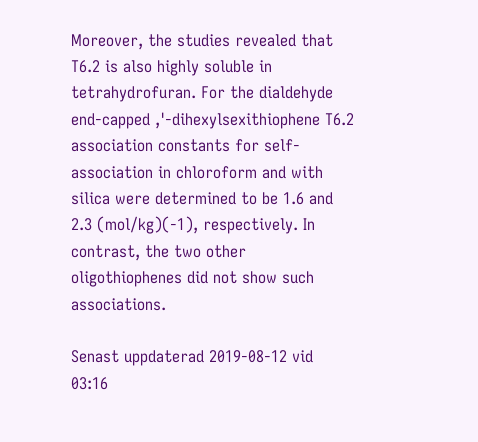Moreover, the studies revealed that T6.2 is also highly soluble in tetrahydrofuran. For the dialdehyde end-capped ,'-dihexylsexithiophene T6.2 association constants for self-association in chloroform and with silica were determined to be 1.6 and 2.3 (mol/kg)(-1), respectively. In contrast, the two other oligothiophenes did not show such associations.

Senast uppdaterad 2019-08-12 vid 03:16